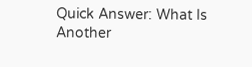Quick Answer: What Is Another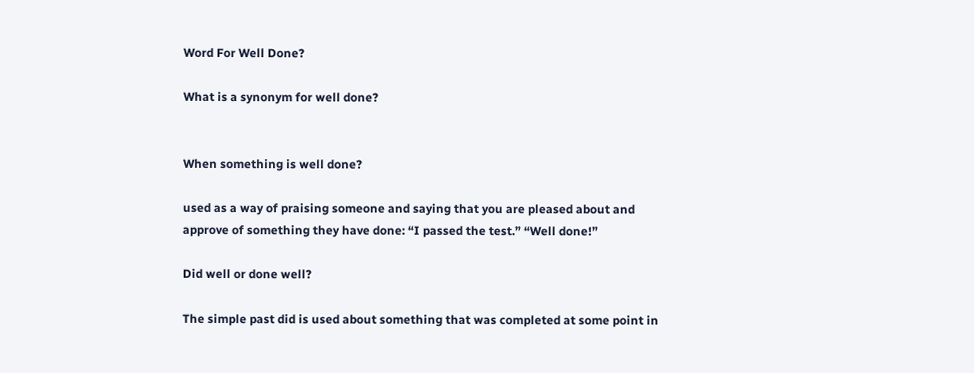Word For Well Done?

What is a synonym for well done?


When something is well done?

used as a way of praising someone and saying that you are pleased about and approve of something they have done: “I passed the test.” “Well done!”

Did well or done well?

The simple past did is used about something that was completed at some point in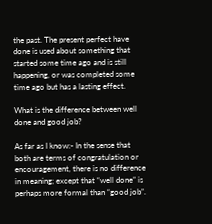the past. The present perfect have done is used about something that started some time ago and is still happening, or was completed some time ago but has a lasting effect.

What is the difference between well done and good job?

As far as I know:- In the sense that both are terms of congratulation or encouragement, there is no difference in meaning; except that “well done” is perhaps more formal than “good job”.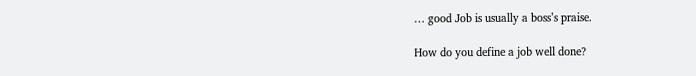… good Job is usually a boss’s praise.

How do you define a job well done?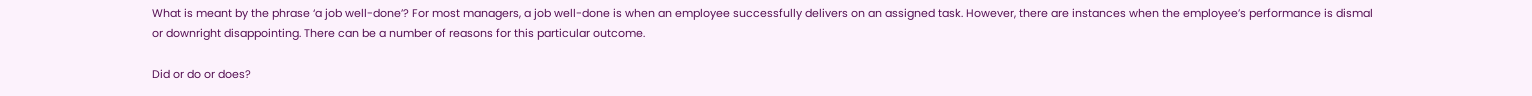What is meant by the phrase ‘a job well-done’? For most managers, a job well-done is when an employee successfully delivers on an assigned task. However, there are instances when the employee’s performance is dismal or downright disappointing. There can be a number of reasons for this particular outcome.

Did or do or does?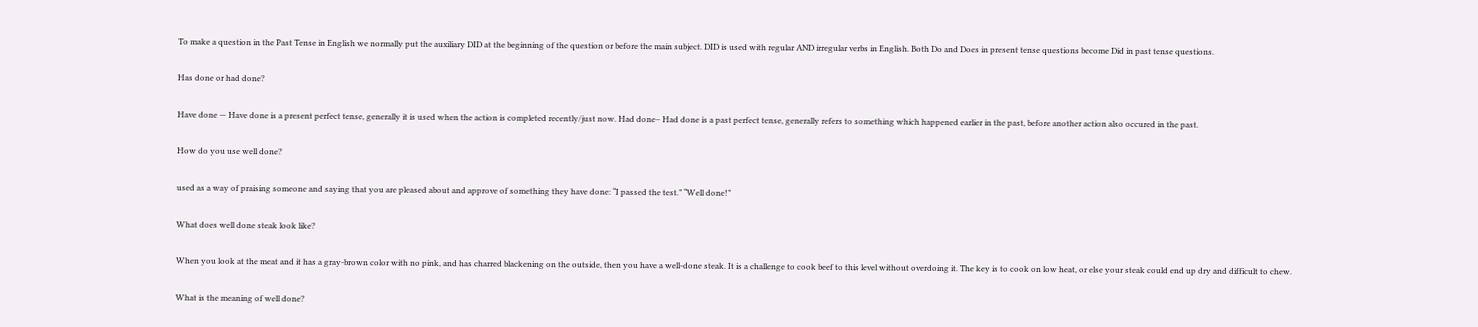To make a question in the Past Tense in English we normally put the auxiliary DID at the beginning of the question or before the main subject. DID is used with regular AND irregular verbs in English. Both Do and Does in present tense questions become Did in past tense questions.

Has done or had done?

Have done — Have done is a present perfect tense, generally it is used when the action is completed recently/just now. Had done– Had done is a past perfect tense, generally refers to something which happened earlier in the past, before another action also occured in the past.

How do you use well done?

used as a way of praising someone and saying that you are pleased about and approve of something they have done: “I passed the test.” “Well done!”

What does well done steak look like?

When you look at the meat and it has a gray-brown color with no pink, and has charred blackening on the outside, then you have a well-done steak. It is a challenge to cook beef to this level without overdoing it. The key is to cook on low heat, or else your steak could end up dry and difficult to chew.

What is the meaning of well done?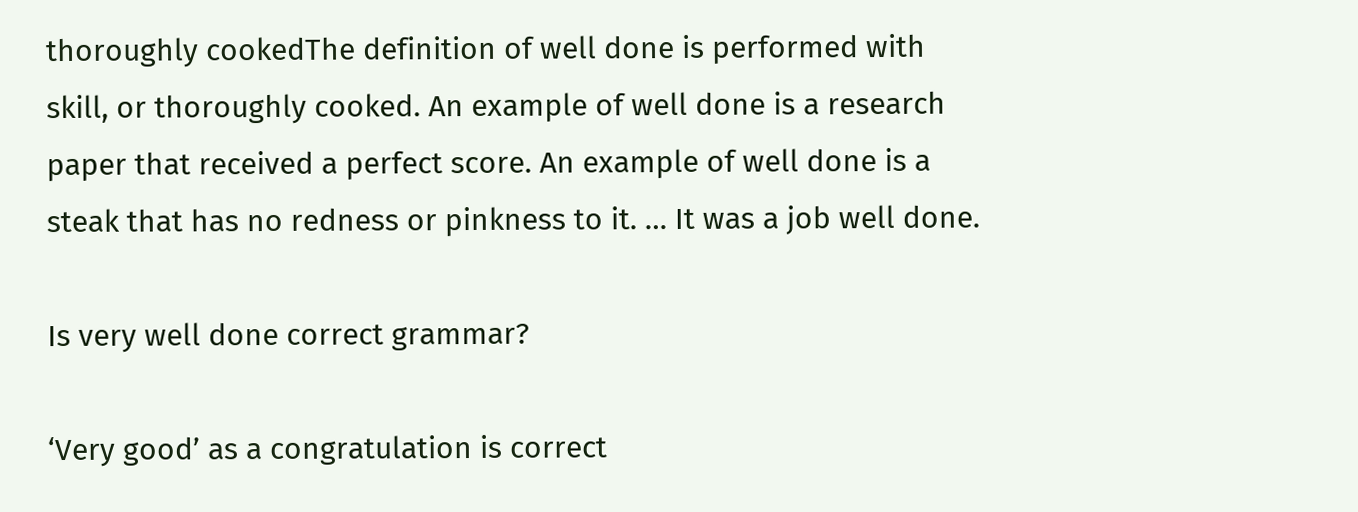thoroughly cookedThe definition of well done is performed with skill, or thoroughly cooked. An example of well done is a research paper that received a perfect score. An example of well done is a steak that has no redness or pinkness to it. … It was a job well done.

Is very well done correct grammar?

‘Very good’ as a congratulation is correct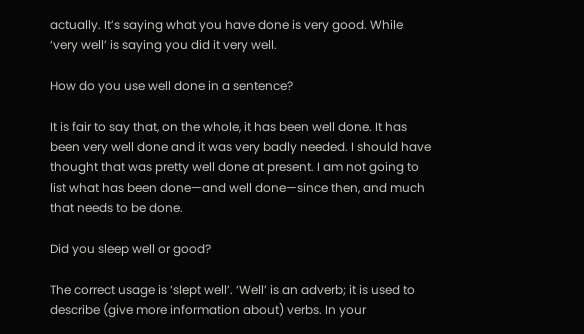actually. It’s saying what you have done is very good. While ‘very well’ is saying you did it very well.

How do you use well done in a sentence?

It is fair to say that, on the whole, it has been well done. It has been very well done and it was very badly needed. I should have thought that was pretty well done at present. I am not going to list what has been done—and well done—since then, and much that needs to be done.

Did you sleep well or good?

The correct usage is ‘slept well’. ‘Well’ is an adverb; it is used to describe (give more information about) verbs. In your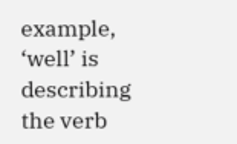example, ‘well’ is describing the verb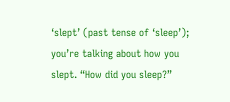‘slept’ (past tense of ‘sleep’); you’re talking about how you slept. “How did you sleep?”